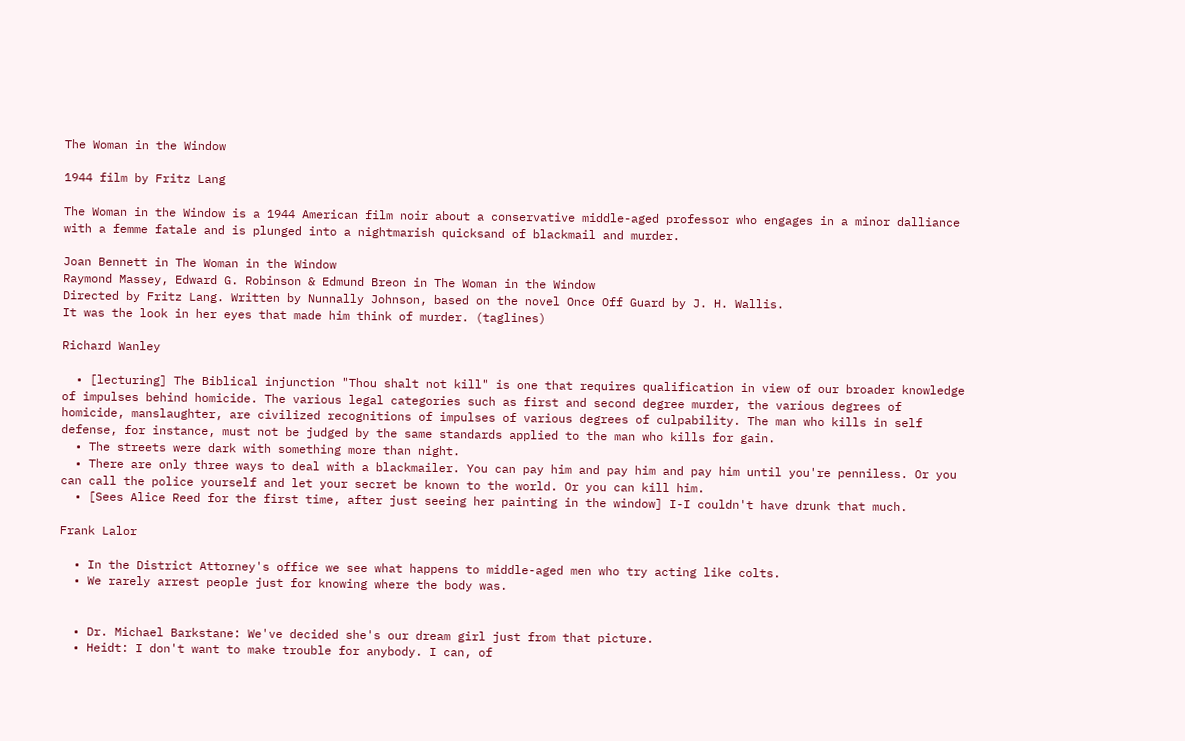The Woman in the Window

1944 film by Fritz Lang

The Woman in the Window is a 1944 American film noir about a conservative middle-aged professor who engages in a minor dalliance with a femme fatale and is plunged into a nightmarish quicksand of blackmail and murder.

Joan Bennett in The Woman in the Window
Raymond Massey, Edward G. Robinson & Edmund Breon in The Woman in the Window
Directed by Fritz Lang. Written by Nunnally Johnson, based on the novel Once Off Guard by J. H. Wallis.
It was the look in her eyes that made him think of murder. (taglines)

Richard Wanley

  • [lecturing] The Biblical injunction "Thou shalt not kill" is one that requires qualification in view of our broader knowledge of impulses behind homicide. The various legal categories such as first and second degree murder, the various degrees of homicide, manslaughter, are civilized recognitions of impulses of various degrees of culpability. The man who kills in self defense, for instance, must not be judged by the same standards applied to the man who kills for gain.
  • The streets were dark with something more than night.
  • There are only three ways to deal with a blackmailer. You can pay him and pay him and pay him until you're penniless. Or you can call the police yourself and let your secret be known to the world. Or you can kill him.
  • [Sees Alice Reed for the first time, after just seeing her painting in the window] I-I couldn't have drunk that much.

Frank Lalor

  • In the District Attorney's office we see what happens to middle-aged men who try acting like colts.
  • We rarely arrest people just for knowing where the body was.


  • Dr. Michael Barkstane: We've decided she's our dream girl just from that picture.
  • Heidt: I don't want to make trouble for anybody. I can, of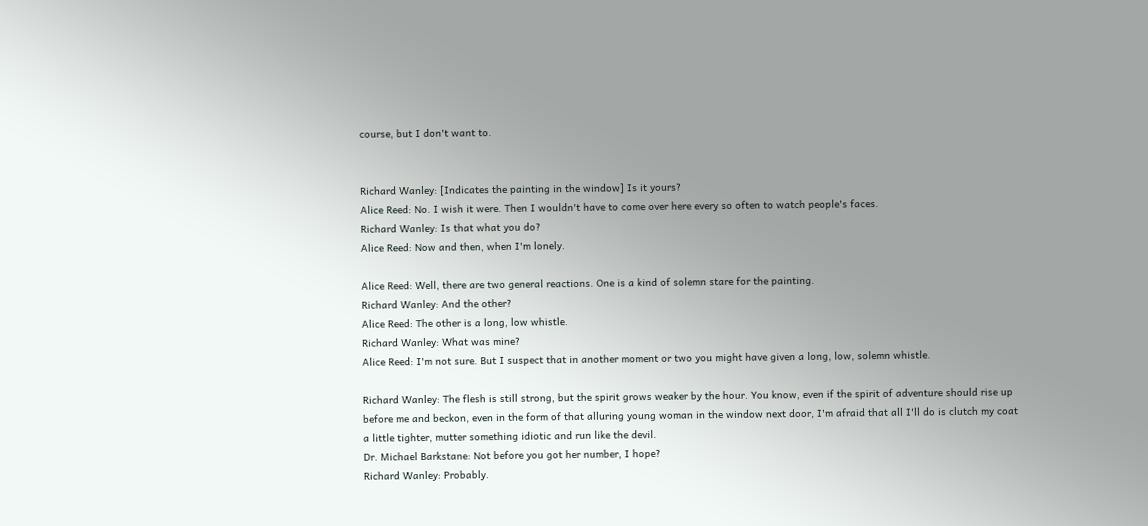course, but I don't want to.


Richard Wanley: [Indicates the painting in the window] Is it yours?
Alice Reed: No. I wish it were. Then I wouldn't have to come over here every so often to watch people's faces.
Richard Wanley: Is that what you do?
Alice Reed: Now and then, when I'm lonely.

Alice Reed: Well, there are two general reactions. One is a kind of solemn stare for the painting.
Richard Wanley: And the other?
Alice Reed: The other is a long, low whistle.
Richard Wanley: What was mine?
Alice Reed: I'm not sure. But I suspect that in another moment or two you might have given a long, low, solemn whistle.

Richard Wanley: The flesh is still strong, but the spirit grows weaker by the hour. You know, even if the spirit of adventure should rise up before me and beckon, even in the form of that alluring young woman in the window next door, I'm afraid that all I'll do is clutch my coat a little tighter, mutter something idiotic and run like the devil.
Dr. Michael Barkstane: Not before you got her number, I hope?
Richard Wanley: Probably.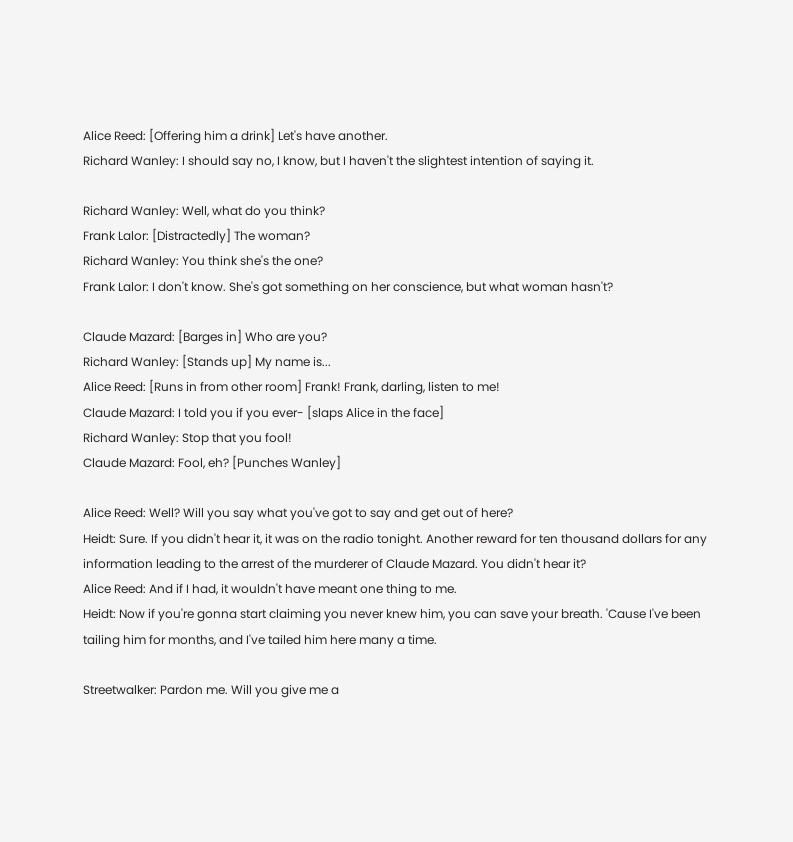Alice Reed: [Offering him a drink] Let's have another.
Richard Wanley: I should say no, I know, but I haven't the slightest intention of saying it.

Richard Wanley: Well, what do you think?
Frank Lalor: [Distractedly] The woman?
Richard Wanley: You think she's the one?
Frank Lalor: I don't know. She's got something on her conscience, but what woman hasn't?

Claude Mazard: [Barges in] Who are you?
Richard Wanley: [Stands up] My name is...
Alice Reed: [Runs in from other room] Frank! Frank, darling, listen to me!
Claude Mazard: I told you if you ever- [slaps Alice in the face]
Richard Wanley: Stop that you fool!
Claude Mazard: Fool, eh? [Punches Wanley]

Alice Reed: Well? Will you say what you've got to say and get out of here?
Heidt: Sure. If you didn't hear it, it was on the radio tonight. Another reward for ten thousand dollars for any information leading to the arrest of the murderer of Claude Mazard. You didn't hear it?
Alice Reed: And if I had, it wouldn't have meant one thing to me.
Heidt: Now if you're gonna start claiming you never knew him, you can save your breath. 'Cause I've been tailing him for months, and I've tailed him here many a time.

Streetwalker: Pardon me. Will you give me a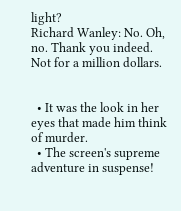light?
Richard Wanley: No. Oh, no. Thank you indeed. Not for a million dollars.


  • It was the look in her eyes that made him think of murder.
  • The screen's supreme adventure in suspense!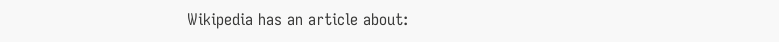Wikipedia has an article about: